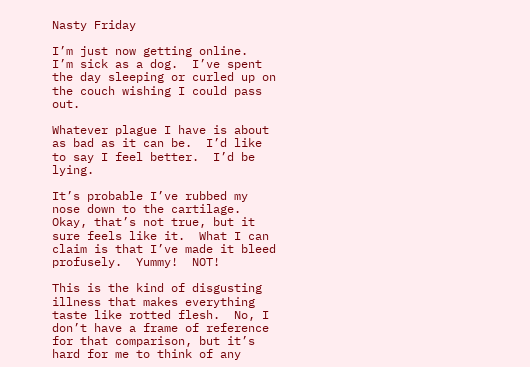Nasty Friday

I’m just now getting online.  I’m sick as a dog.  I’ve spent the day sleeping or curled up on the couch wishing I could pass out.

Whatever plague I have is about as bad as it can be.  I’d like to say I feel better.  I’d be lying.

It’s probable I’ve rubbed my nose down to the cartilage.  Okay, that’s not true, but it sure feels like it.  What I can claim is that I’ve made it bleed profusely.  Yummy!  NOT!

This is the kind of disgusting illness that makes everything taste like rotted flesh.  No, I don’t have a frame of reference for that comparison, but it’s hard for me to think of any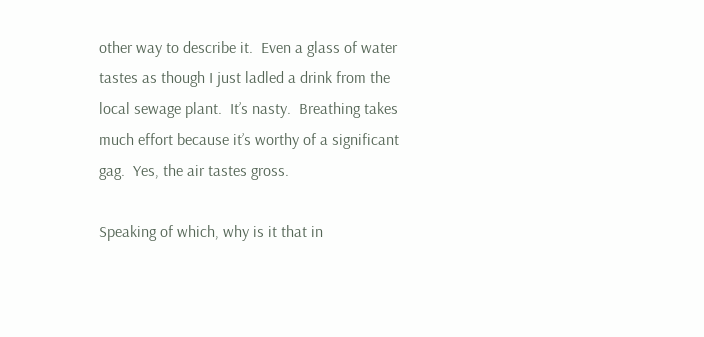other way to describe it.  Even a glass of water tastes as though I just ladled a drink from the local sewage plant.  It’s nasty.  Breathing takes much effort because it’s worthy of a significant gag.  Yes, the air tastes gross.

Speaking of which, why is it that in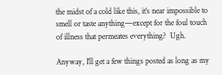the midst of a cold like this, it’s near impossible to smell or taste anything—except for the foul touch of illness that permeates everything?  Ugh.

Anyway, I’ll get a few things posted as long as my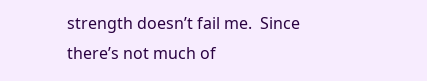strength doesn’t fail me.  Since there’s not much of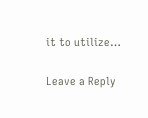it to utilize…

Leave a Reply